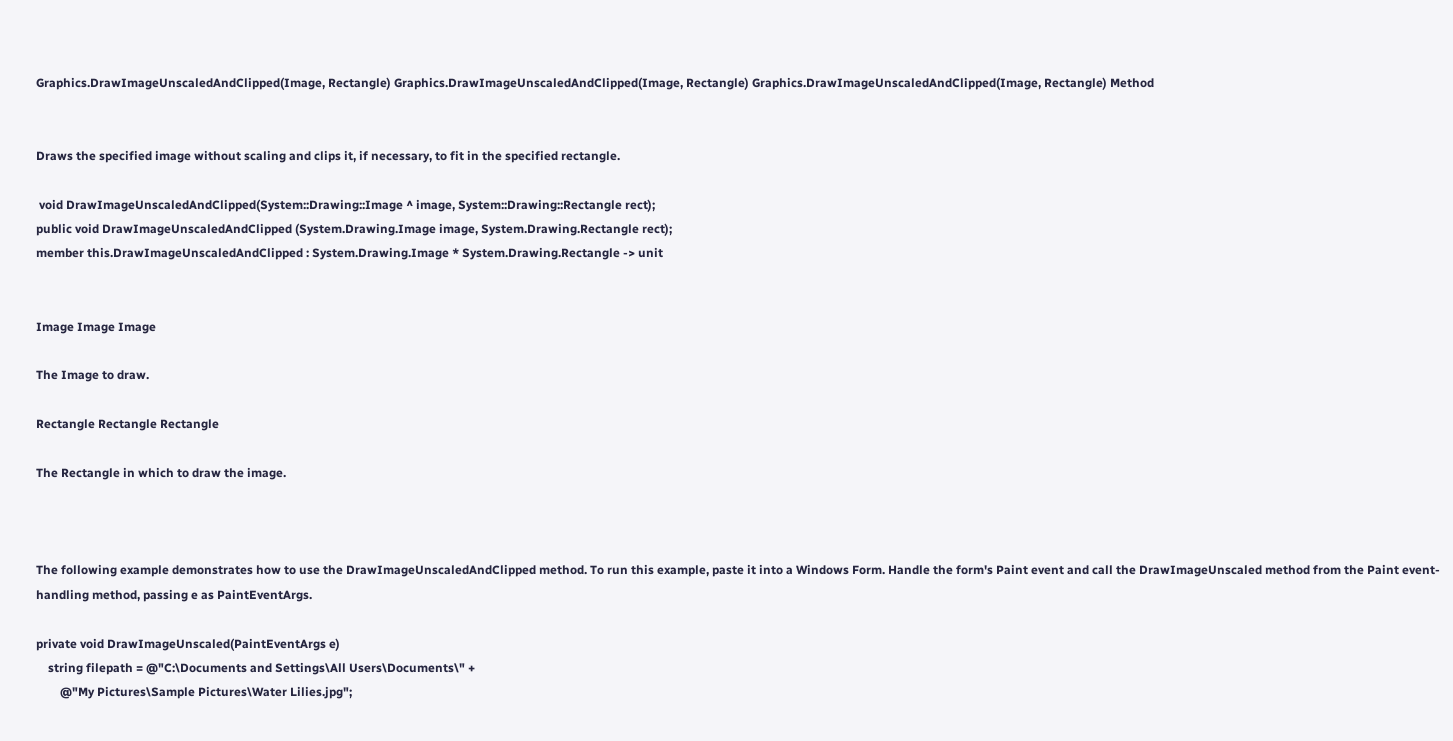Graphics.DrawImageUnscaledAndClipped(Image, Rectangle) Graphics.DrawImageUnscaledAndClipped(Image, Rectangle) Graphics.DrawImageUnscaledAndClipped(Image, Rectangle) Method


Draws the specified image without scaling and clips it, if necessary, to fit in the specified rectangle.

 void DrawImageUnscaledAndClipped(System::Drawing::Image ^ image, System::Drawing::Rectangle rect);
public void DrawImageUnscaledAndClipped (System.Drawing.Image image, System.Drawing.Rectangle rect);
member this.DrawImageUnscaledAndClipped : System.Drawing.Image * System.Drawing.Rectangle -> unit


Image Image Image

The Image to draw.

Rectangle Rectangle Rectangle

The Rectangle in which to draw the image.



The following example demonstrates how to use the DrawImageUnscaledAndClipped method. To run this example, paste it into a Windows Form. Handle the form's Paint event and call the DrawImageUnscaled method from the Paint event-handling method, passing e as PaintEventArgs.

private void DrawImageUnscaled(PaintEventArgs e)
    string filepath = @"C:\Documents and Settings\All Users\Documents\" +
        @"My Pictures\Sample Pictures\Water Lilies.jpg";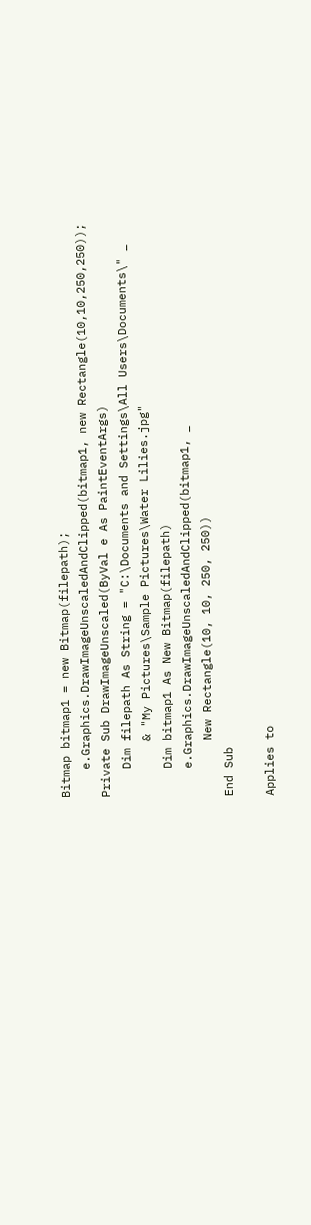Bitmap bitmap1 = new Bitmap(filepath);
    e.Graphics.DrawImageUnscaledAndClipped(bitmap1, new Rectangle(10,10,250,250));
Private Sub DrawImageUnscaled(ByVal e As PaintEventArgs)
    Dim filepath As String = "C:\Documents and Settings\All Users\Documents\" _
        & "My Pictures\Sample Pictures\Water Lilies.jpg"
    Dim bitmap1 As New Bitmap(filepath)
    e.Graphics.DrawImageUnscaledAndClipped(bitmap1, _
        New Rectangle(10, 10, 250, 250))
End Sub

Applies to